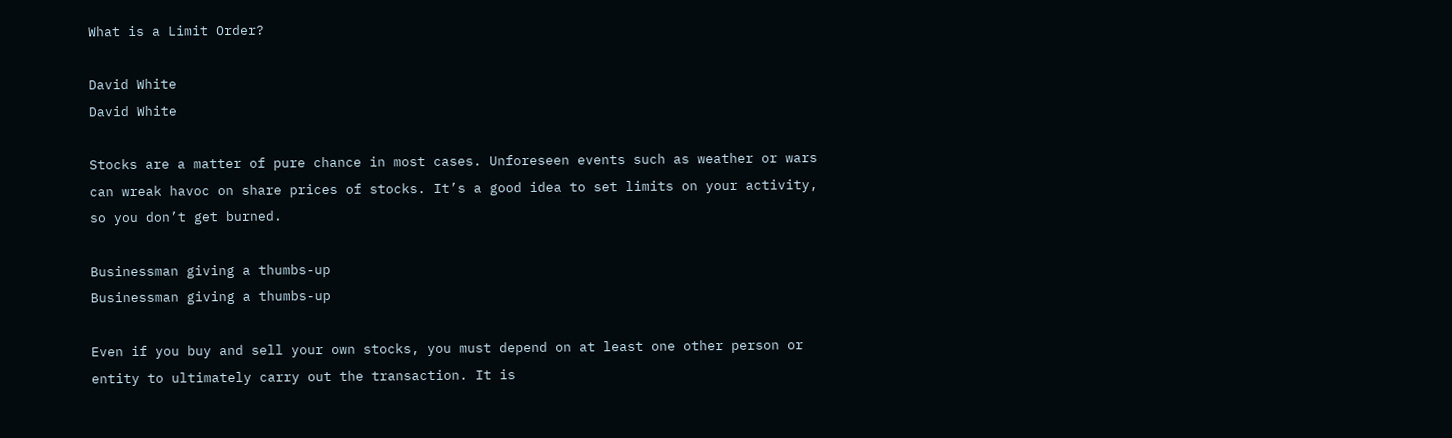What is a Limit Order?

David White
David White

Stocks are a matter of pure chance in most cases. Unforeseen events such as weather or wars can wreak havoc on share prices of stocks. It’s a good idea to set limits on your activity, so you don’t get burned.

Businessman giving a thumbs-up
Businessman giving a thumbs-up

Even if you buy and sell your own stocks, you must depend on at least one other person or entity to ultimately carry out the transaction. It is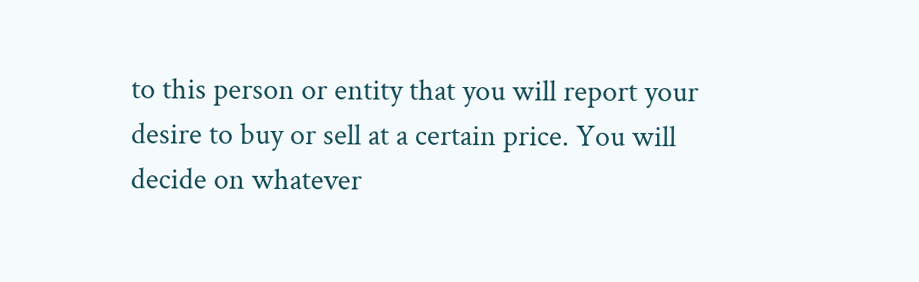to this person or entity that you will report your desire to buy or sell at a certain price. You will decide on whatever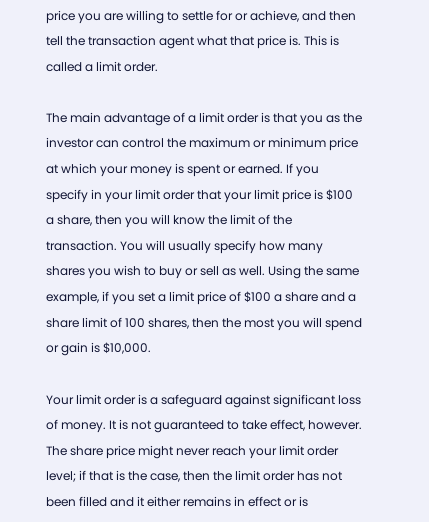price you are willing to settle for or achieve, and then tell the transaction agent what that price is. This is called a limit order.

The main advantage of a limit order is that you as the investor can control the maximum or minimum price at which your money is spent or earned. If you specify in your limit order that your limit price is $100 a share, then you will know the limit of the transaction. You will usually specify how many shares you wish to buy or sell as well. Using the same example, if you set a limit price of $100 a share and a share limit of 100 shares, then the most you will spend or gain is $10,000.

Your limit order is a safeguard against significant loss of money. It is not guaranteed to take effect, however. The share price might never reach your limit order level; if that is the case, then the limit order has not been filled and it either remains in effect or is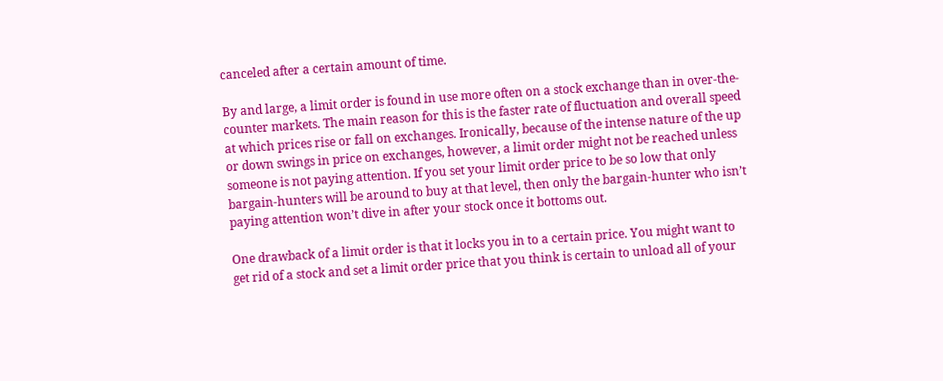canceled after a certain amount of time.

By and large, a limit order is found in use more often on a stock exchange than in over-the-counter markets. The main reason for this is the faster rate of fluctuation and overall speed at which prices rise or fall on exchanges. Ironically, because of the intense nature of the up or down swings in price on exchanges, however, a limit order might not be reached unless someone is not paying attention. If you set your limit order price to be so low that only bargain-hunters will be around to buy at that level, then only the bargain-hunter who isn’t paying attention won’t dive in after your stock once it bottoms out.

One drawback of a limit order is that it locks you in to a certain price. You might want to get rid of a stock and set a limit order price that you think is certain to unload all of your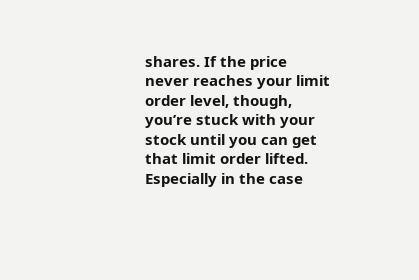shares. If the price never reaches your limit order level, though, you’re stuck with your stock until you can get that limit order lifted. Especially in the case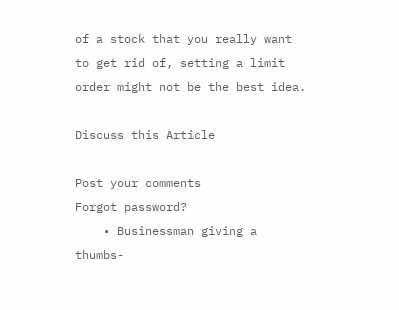of a stock that you really want to get rid of, setting a limit order might not be the best idea.

Discuss this Article

Post your comments
Forgot password?
    • Businessman giving a thumbs-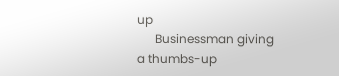up
      Businessman giving a thumbs-up